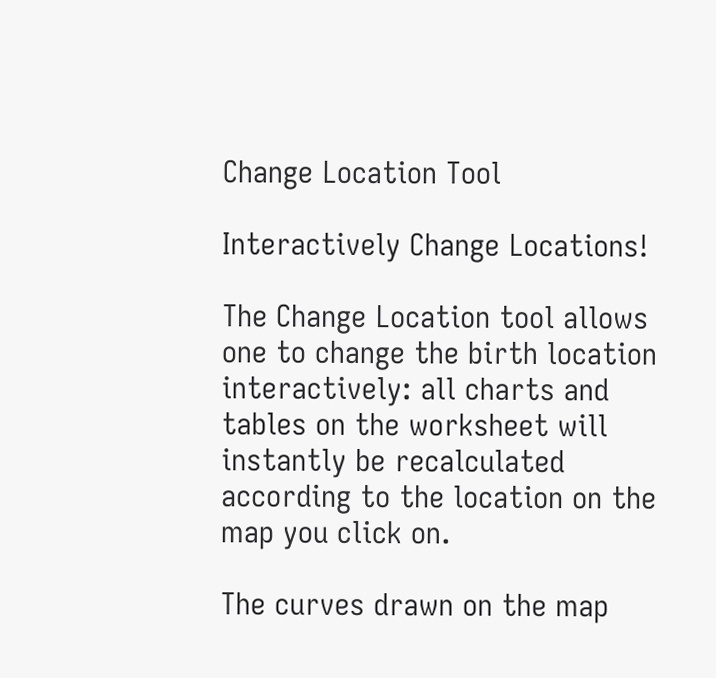Change Location Tool

Interactively Change Locations!

The Change Location tool allows one to change the birth location interactively: all charts and tables on the worksheet will instantly be recalculated according to the location on the map you click on.

The curves drawn on the map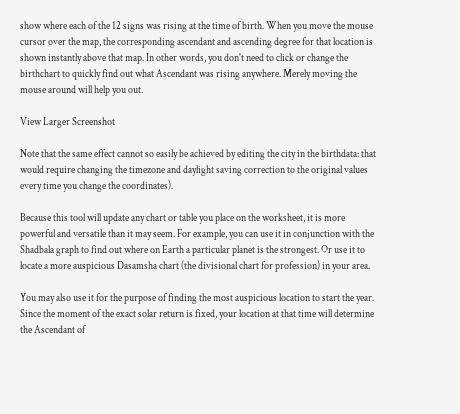show where each of the 12 signs was rising at the time of birth. When you move the mouse cursor over the map, the corresponding ascendant and ascending degree for that location is shown instantly above that map. In other words, you don't need to click or change the birthchart to quickly find out what Ascendant was rising anywhere. Merely moving the mouse around will help you out.

View Larger Screenshot

Note that the same effect cannot so easily be achieved by editing the city in the birthdata: that would require changing the timezone and daylight saving correction to the original values every time you change the coordinates).

Because this tool will update any chart or table you place on the worksheet, it is more powerful and versatile than it may seem. For example, you can use it in conjunction with the Shadbala graph to find out where on Earth a particular planet is the strongest. Or use it to locate a more auspicious Dasamsha chart (the divisional chart for profession) in your area.

You may also use it for the purpose of finding the most auspicious location to start the year. Since the moment of the exact solar return is fixed, your location at that time will determine the Ascendant of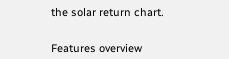the solar return chart.


Features overview